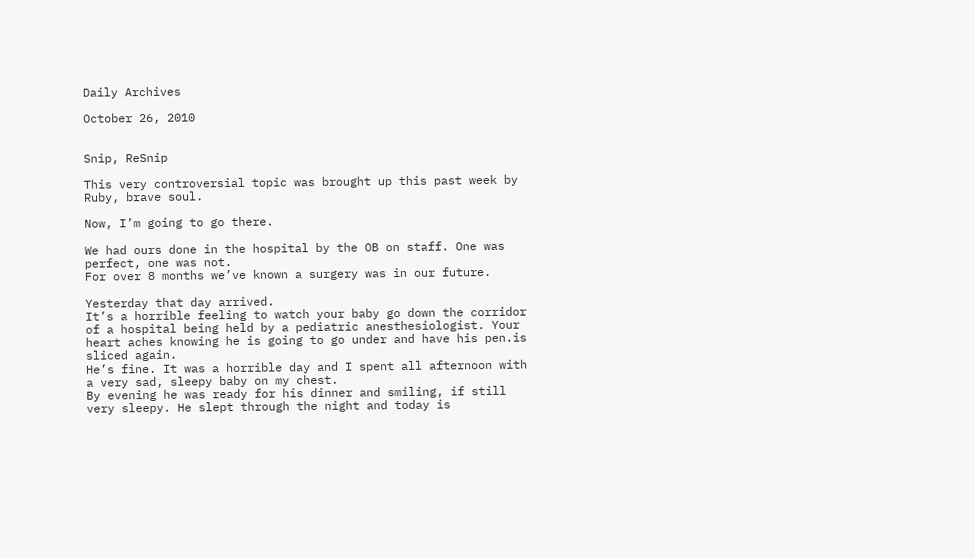Daily Archives

October 26, 2010


Snip, ReSnip

This very controversial topic was brought up this past week by Ruby, brave soul.

Now, I’m going to go there.

We had ours done in the hospital by the OB on staff. One was perfect, one was not.
For over 8 months we’ve known a surgery was in our future.

Yesterday that day arrived.
It’s a horrible feeling to watch your baby go down the corridor of a hospital being held by a pediatric anesthesiologist. Your heart aches knowing he is going to go under and have his pen.is sliced again.
He’s fine. It was a horrible day and I spent all afternoon with a very sad, sleepy baby on my chest.
By evening he was ready for his dinner and smiling, if still very sleepy. He slept through the night and today is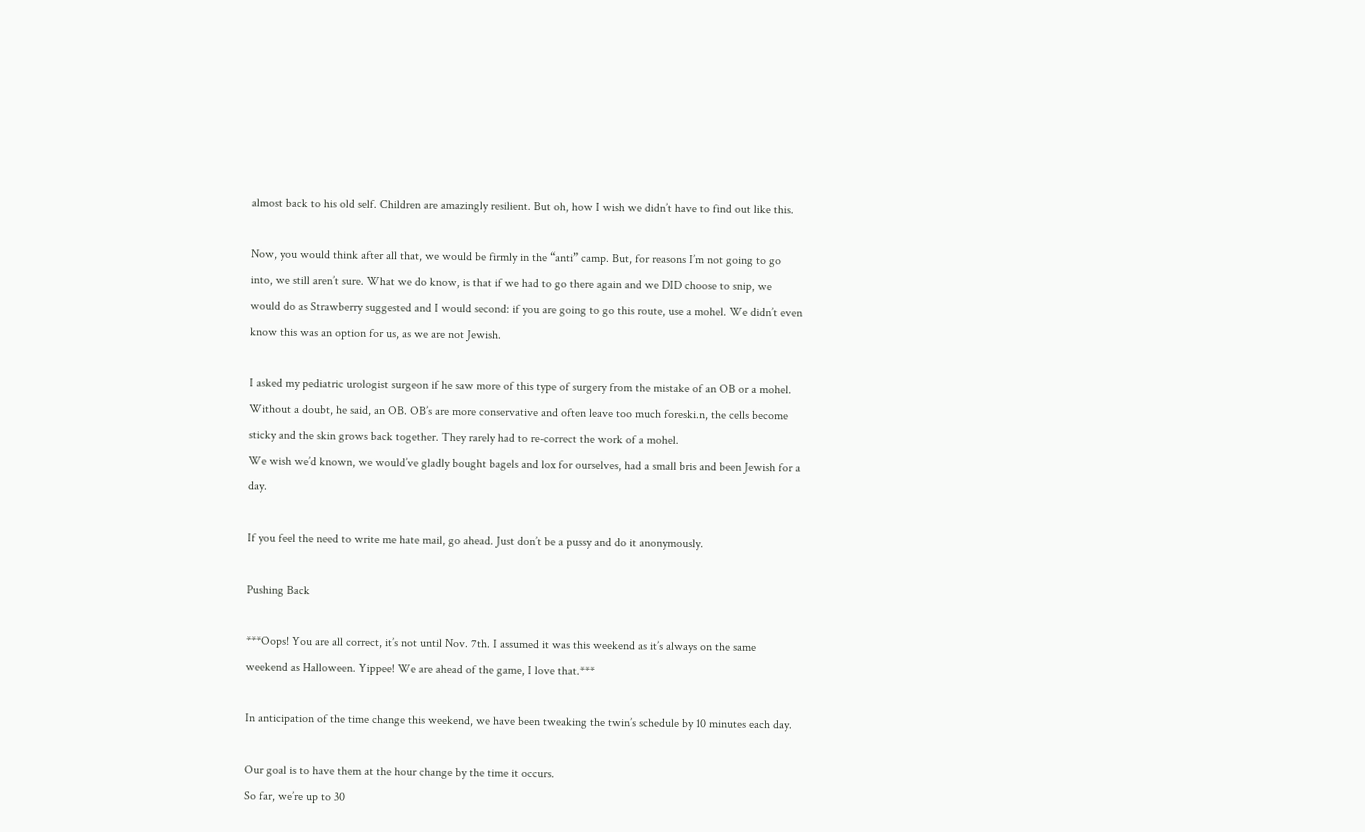almost back to his old self. Children are amazingly resilient. But oh, how I wish we didn’t have to find out like this.

Now, you would think after all that, we would be firmly in the “anti” camp. But, for reasons I’m not going to go into, we still aren’t sure. What we do know, is that if we had to go there again and we DID choose to snip, we would do as Strawberry suggested and I would second: if you are going to go this route, use a mohel. We didn’t even know this was an option for us, as we are not Jewish.

I asked my pediatric urologist surgeon if he saw more of this type of surgery from the mistake of an OB or a mohel. Without a doubt, he said, an OB. OB’s are more conservative and often leave too much foreski.n, the cells become sticky and the skin grows back together. They rarely had to re-correct the work of a mohel.
We wish we’d known, we would’ve gladly bought bagels and lox for ourselves, had a small bris and been Jewish for a day.

If you feel the need to write me hate mail, go ahead. Just don’t be a pussy and do it anonymously.

Pushing Back

***Oops! You are all correct, it’s not until Nov. 7th. I assumed it was this weekend as it’s always on the same weekend as Halloween. Yippee! We are ahead of the game, I love that.***

In anticipation of the time change this weekend, we have been tweaking the twin’s schedule by 10 minutes each day.

Our goal is to have them at the hour change by the time it occurs.
So far, we’re up to 30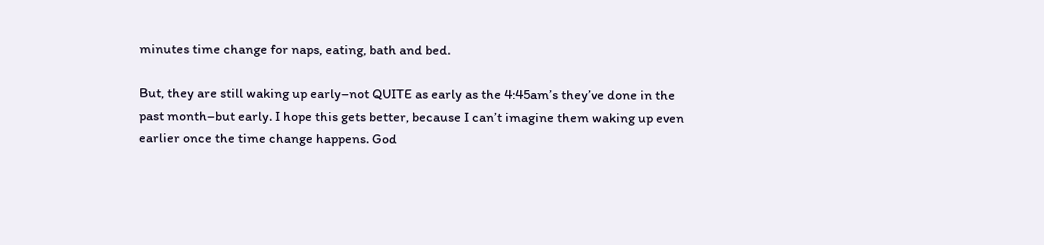minutes time change for naps, eating, bath and bed.

But, they are still waking up early–not QUITE as early as the 4:45am’s they’ve done in the past month–but early. I hope this gets better, because I can’t imagine them waking up even earlier once the time change happens. God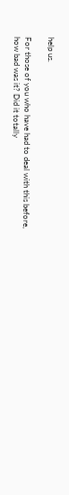help us.

For those of you who have had to deal with this before, how bad was it? Did it totally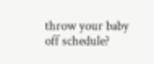throw your baby off schedule?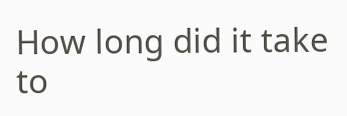How long did it take to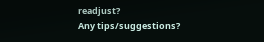readjust?
Any tips/suggestions?